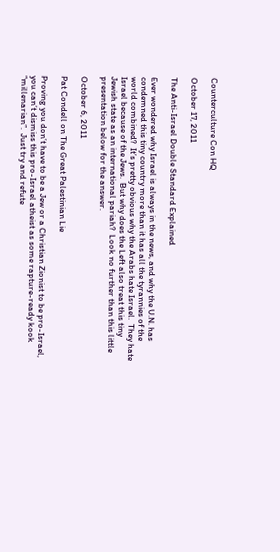Counterculture Con HQ

October 17, 2011

The Anti-Israel Double Standard Explained

Ever wondered why Israel is always in the news, and why the U.N. has condemned this tiny country more than it has all the tyrannies of the world combined?  It’s pretty obvious why the Arabs hate Israel.  They hate Israel because of the Jews.  But why does the Left also treat this tiny Jewish state as an international pariah?  Look no further than this little presentation below for the answer.

October 6, 2011

Pat Condell on The Great Palestinian Lie

Proving you don’t have to be a Jew or a Christian Zionist to be pro-Israel, you can’t dismiss this pro-Israel atheist as some rapture-ready kook “millenarian”.  Just try and refute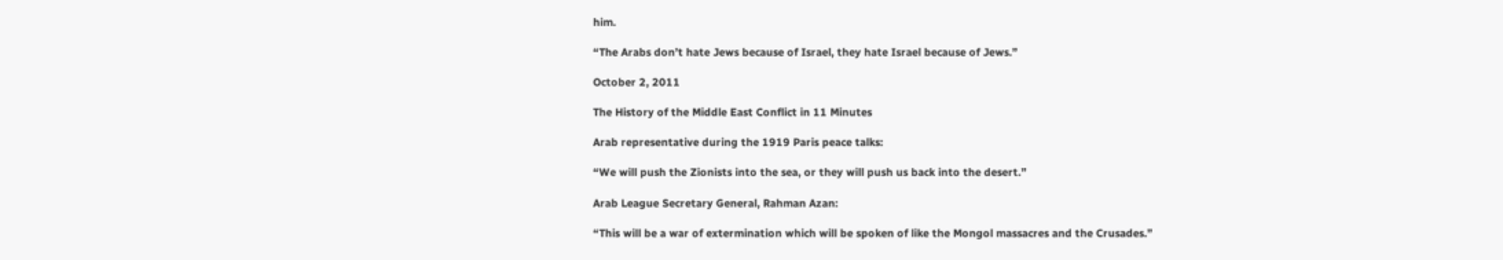him.

“The Arabs don’t hate Jews because of Israel, they hate Israel because of Jews.”

October 2, 2011

The History of the Middle East Conflict in 11 Minutes

Arab representative during the 1919 Paris peace talks:

“We will push the Zionists into the sea, or they will push us back into the desert.”

Arab League Secretary General, Rahman Azan:

“This will be a war of extermination which will be spoken of like the Mongol massacres and the Crusades.”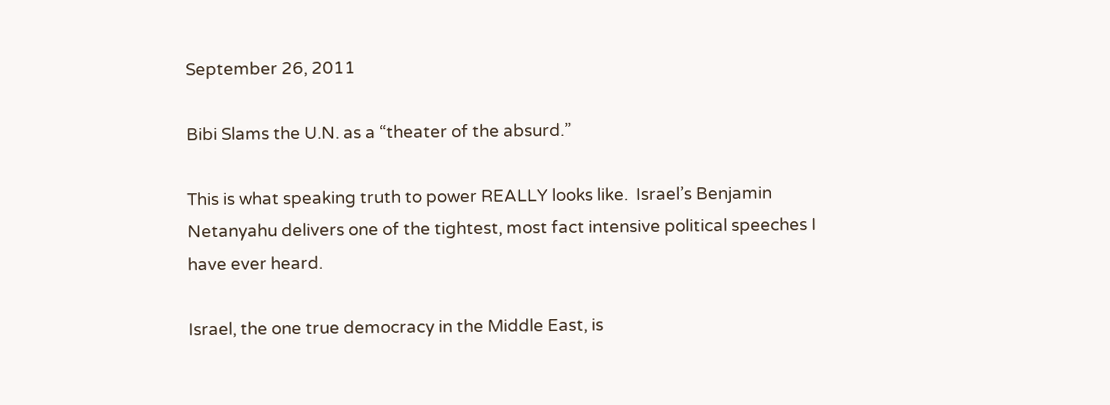September 26, 2011

Bibi Slams the U.N. as a “theater of the absurd.”

This is what speaking truth to power REALLY looks like.  Israel’s Benjamin Netanyahu delivers one of the tightest, most fact intensive political speeches I have ever heard.

Israel, the one true democracy in the Middle East, is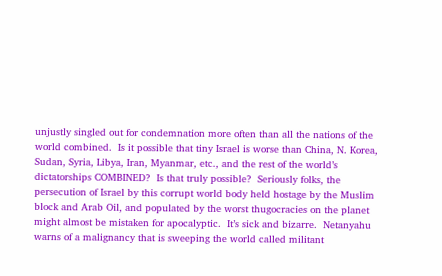unjustly singled out for condemnation more often than all the nations of the world combined.  Is it possible that tiny Israel is worse than China, N. Korea, Sudan, Syria, Libya, Iran, Myanmar, etc., and the rest of the world’s dictatorships COMBINED?  Is that truly possible?  Seriously folks, the persecution of Israel by this corrupt world body held hostage by the Muslim block and Arab Oil, and populated by the worst thugocracies on the planet might almost be mistaken for apocalyptic.  It’s sick and bizarre.  Netanyahu warns of a malignancy that is sweeping the world called militant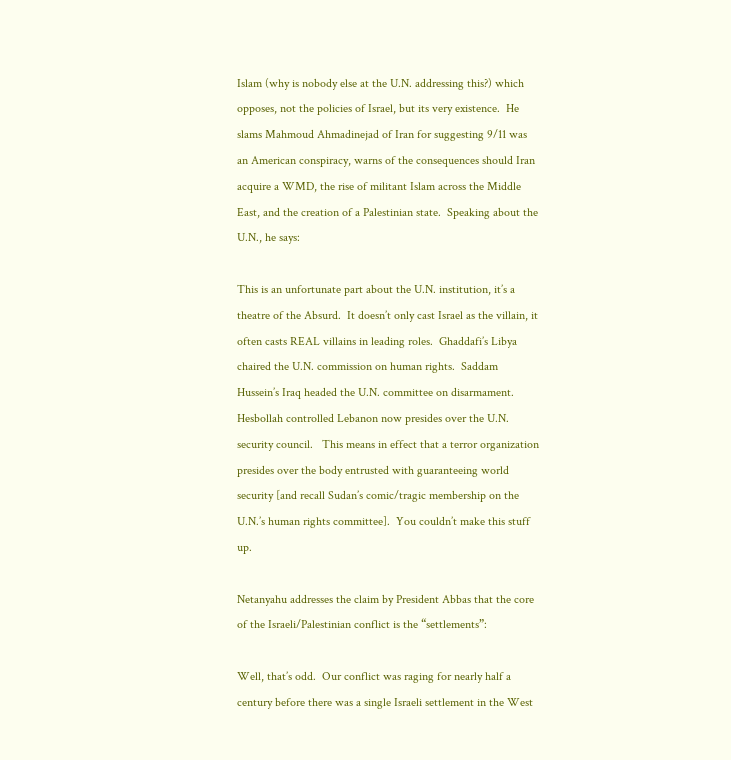Islam (why is nobody else at the U.N. addressing this?) which opposes, not the policies of Israel, but its very existence.  He slams Mahmoud Ahmadinejad of Iran for suggesting 9/11 was an American conspiracy, warns of the consequences should Iran acquire a WMD, the rise of militant Islam across the Middle East, and the creation of a Palestinian state.  Speaking about the U.N., he says:

This is an unfortunate part about the U.N. institution, it’s a theatre of the Absurd.  It doesn’t only cast Israel as the villain, it often casts REAL villains in leading roles.  Ghaddafi’s Libya chaired the U.N. commission on human rights.  Saddam Hussein’s Iraq headed the U.N. committee on disarmament.  Hesbollah controlled Lebanon now presides over the U.N. security council.   This means in effect that a terror organization presides over the body entrusted with guaranteeing world security [and recall Sudan’s comic/tragic membership on the U.N.’s human rights committee].  You couldn’t make this stuff up.

Netanyahu addresses the claim by President Abbas that the core of the Israeli/Palestinian conflict is the “settlements”:

Well, that’s odd.  Our conflict was raging for nearly half a century before there was a single Israeli settlement in the West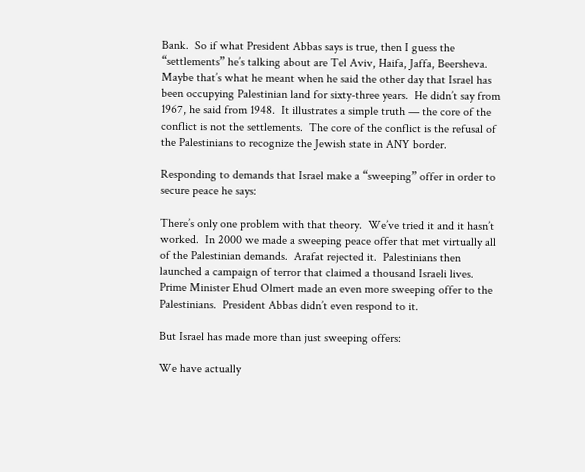Bank.  So if what President Abbas says is true, then I guess the “settlements” he’s talking about are Tel Aviv, Haifa, Jaffa, Beersheva.  Maybe that’s what he meant when he said the other day that Israel has been occupying Palestinian land for sixty-three years.  He didn’t say from 1967, he said from 1948.  It illustrates a simple truth — the core of the conflict is not the settlements.  The core of the conflict is the refusal of the Palestinians to recognize the Jewish state in ANY border.

Responding to demands that Israel make a “sweeping” offer in order to secure peace he says:

There’s only one problem with that theory.  We’ve tried it and it hasn’t worked.  In 2000 we made a sweeping peace offer that met virtually all of the Palestinian demands.  Arafat rejected it.  Palestinians then launched a campaign of terror that claimed a thousand Israeli lives.  Prime Minister Ehud Olmert made an even more sweeping offer to the Palestinians.  President Abbas didn’t even respond to it.

But Israel has made more than just sweeping offers:

We have actually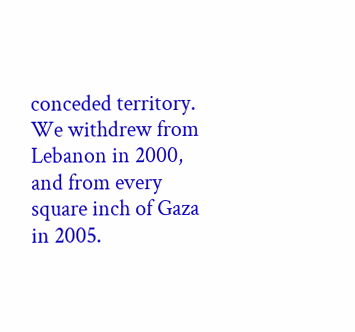conceded territory.  We withdrew from Lebanon in 2000, and from every square inch of Gaza in 2005.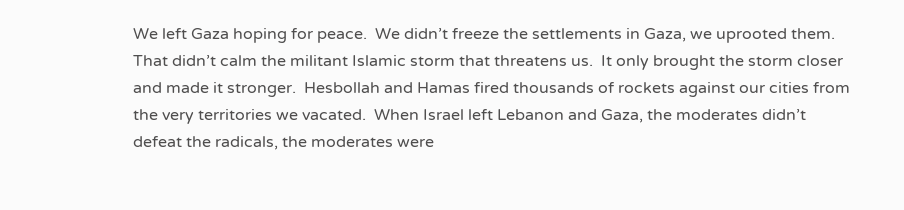We left Gaza hoping for peace.  We didn’t freeze the settlements in Gaza, we uprooted them.  That didn’t calm the militant Islamic storm that threatens us.  It only brought the storm closer and made it stronger.  Hesbollah and Hamas fired thousands of rockets against our cities from the very territories we vacated.  When Israel left Lebanon and Gaza, the moderates didn’t defeat the radicals, the moderates were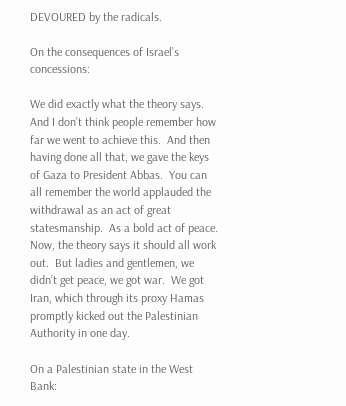DEVOURED by the radicals.

On the consequences of Israel’s concessions:

We did exactly what the theory says.  And I don’t think people remember how far we went to achieve this.  And then having done all that, we gave the keys of Gaza to President Abbas.  You can all remember the world applauded the withdrawal as an act of great statesmanship.  As a bold act of peace.  Now, the theory says it should all work out.  But ladies and gentlemen, we didn’t get peace, we got war.  We got Iran, which through its proxy Hamas promptly kicked out the Palestinian Authority in one day.

On a Palestinian state in the West Bank: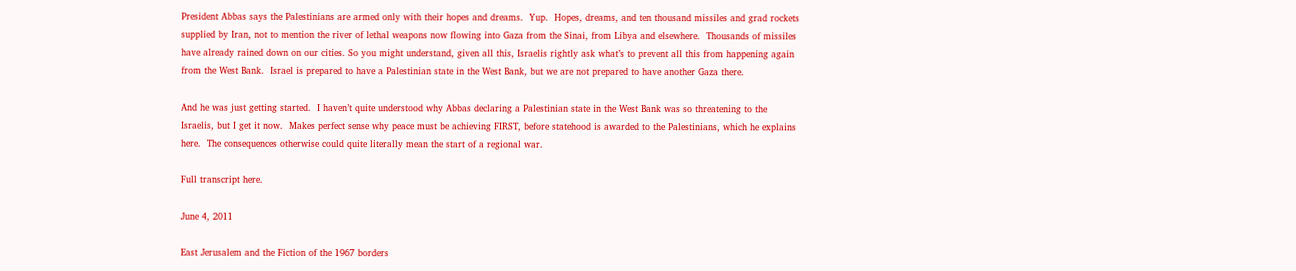President Abbas says the Palestinians are armed only with their hopes and dreams.  Yup.  Hopes, dreams, and ten thousand missiles and grad rockets supplied by Iran, not to mention the river of lethal weapons now flowing into Gaza from the Sinai, from Libya and elsewhere.  Thousands of missiles have already rained down on our cities. So you might understand, given all this, Israelis rightly ask what’s to prevent all this from happening again from the West Bank.  Israel is prepared to have a Palestinian state in the West Bank, but we are not prepared to have another Gaza there.

And he was just getting started.  I haven’t quite understood why Abbas declaring a Palestinian state in the West Bank was so threatening to the Israelis, but I get it now.  Makes perfect sense why peace must be achieving FIRST, before statehood is awarded to the Palestinians, which he explains here.  The consequences otherwise could quite literally mean the start of a regional war.

Full transcript here.

June 4, 2011

East Jerusalem and the Fiction of the 1967 borders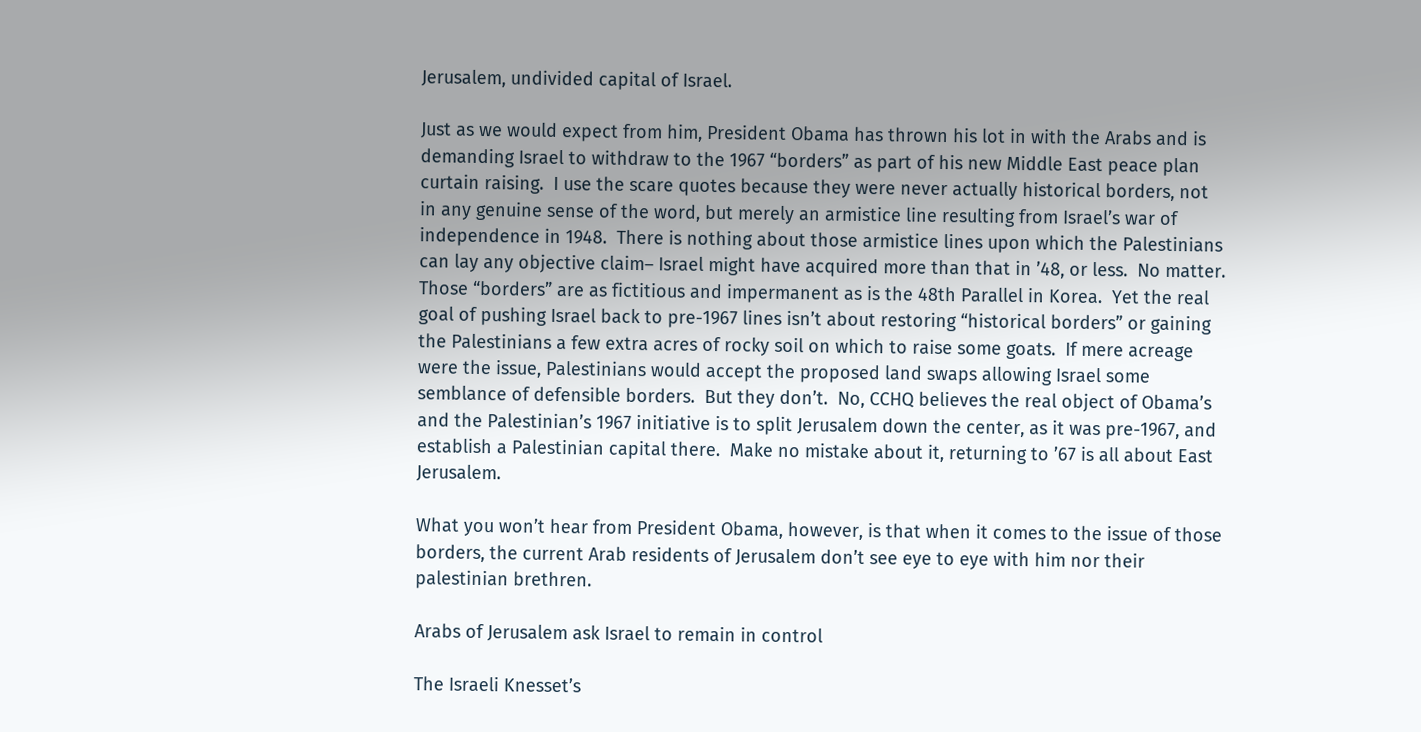Jerusalem, undivided capital of Israel.

Just as we would expect from him, President Obama has thrown his lot in with the Arabs and is demanding Israel to withdraw to the 1967 “borders” as part of his new Middle East peace plan curtain raising.  I use the scare quotes because they were never actually historical borders, not in any genuine sense of the word, but merely an armistice line resulting from Israel’s war of independence in 1948.  There is nothing about those armistice lines upon which the Palestinians can lay any objective claim– Israel might have acquired more than that in ’48, or less.  No matter.  Those “borders” are as fictitious and impermanent as is the 48th Parallel in Korea.  Yet the real goal of pushing Israel back to pre-1967 lines isn’t about restoring “historical borders” or gaining the Palestinians a few extra acres of rocky soil on which to raise some goats.  If mere acreage were the issue, Palestinians would accept the proposed land swaps allowing Israel some semblance of defensible borders.  But they don’t.  No, CCHQ believes the real object of Obama’s and the Palestinian’s 1967 initiative is to split Jerusalem down the center, as it was pre-1967, and establish a Palestinian capital there.  Make no mistake about it, returning to ’67 is all about East Jerusalem.

What you won’t hear from President Obama, however, is that when it comes to the issue of those borders, the current Arab residents of Jerusalem don’t see eye to eye with him nor their palestinian brethren.

Arabs of Jerusalem ask Israel to remain in control

The Israeli Knesset’s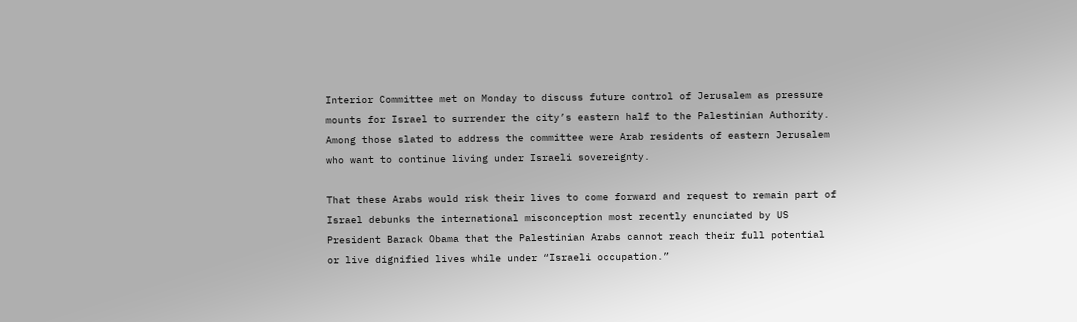Interior Committee met on Monday to discuss future control of Jerusalem as pressure mounts for Israel to surrender the city’s eastern half to the Palestinian Authority.  Among those slated to address the committee were Arab residents of eastern Jerusalem who want to continue living under Israeli sovereignty.

That these Arabs would risk their lives to come forward and request to remain part of Israel debunks the international misconception most recently enunciated by US President Barack Obama that the Palestinian Arabs cannot reach their full potential or live dignified lives while under “Israeli occupation.”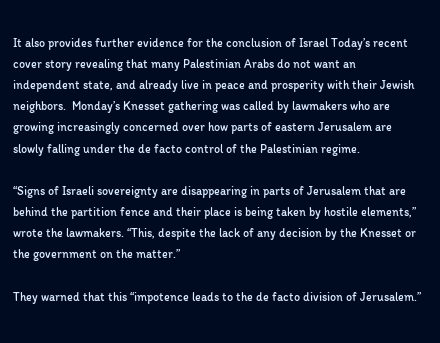It also provides further evidence for the conclusion of Israel Today’s recent cover story revealing that many Palestinian Arabs do not want an independent state, and already live in peace and prosperity with their Jewish neighbors.  Monday’s Knesset gathering was called by lawmakers who are growing increasingly concerned over how parts of eastern Jerusalem are slowly falling under the de facto control of the Palestinian regime.

“Signs of Israeli sovereignty are disappearing in parts of Jerusalem that are behind the partition fence and their place is being taken by hostile elements,” wrote the lawmakers. “This, despite the lack of any decision by the Knesset or the government on the matter.”

They warned that this “impotence leads to the de facto division of Jerusalem.”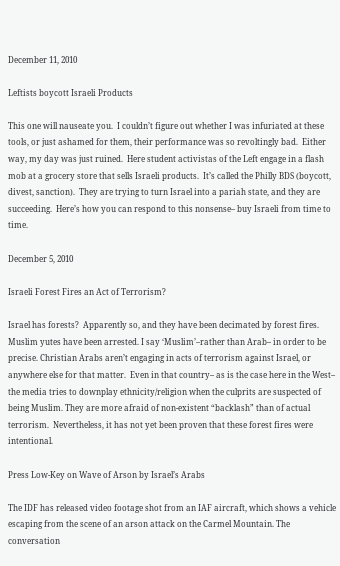December 11, 2010

Leftists boycott Israeli Products

This one will nauseate you.  I couldn’t figure out whether I was infuriated at these tools, or just ashamed for them, their performance was so revoltingly bad.  Either way, my day was just ruined.  Here student activistas of the Left engage in a flash mob at a grocery store that sells Israeli products.  It’s called the Philly BDS (boycott, divest, sanction).  They are trying to turn Israel into a pariah state, and they are succeeding.  Here’s how you can respond to this nonsense– buy Israeli from time to time.

December 5, 2010

Israeli Forest Fires an Act of Terrorism?

Israel has forests?  Apparently so, and they have been decimated by forest fires.  Muslim yutes have been arrested. I say ‘Muslim’–rather than Arab– in order to be precise. Christian Arabs aren’t engaging in acts of terrorism against Israel, or anywhere else for that matter.  Even in that country– as is the case here in the West– the media tries to downplay ethnicity/religion when the culprits are suspected of being Muslim. They are more afraid of non-existent “backlash” than of actual terrorism.  Nevertheless, it has not yet been proven that these forest fires were intentional.

Press Low-Key on Wave of Arson by Israel’s Arabs

The IDF has released video footage shot from an IAF aircraft, which shows a vehicle escaping from the scene of an arson attack on the Carmel Mountain. The conversation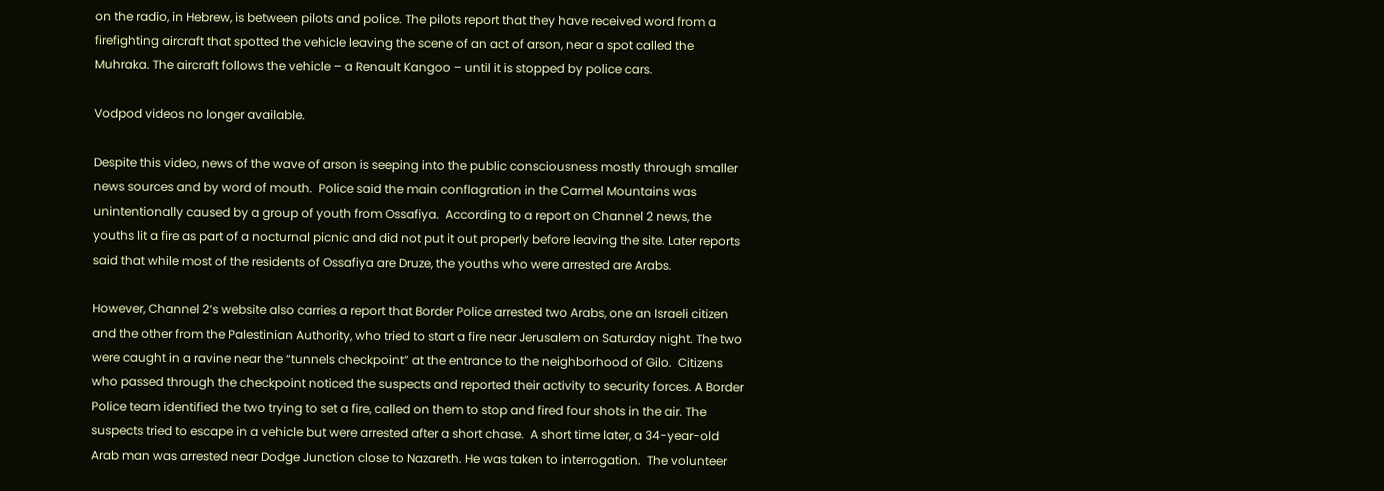on the radio, in Hebrew, is between pilots and police. The pilots report that they have received word from a firefighting aircraft that spotted the vehicle leaving the scene of an act of arson, near a spot called the Muhraka. The aircraft follows the vehicle – a Renault Kangoo – until it is stopped by police cars.

Vodpod videos no longer available.

Despite this video, news of the wave of arson is seeping into the public consciousness mostly through smaller news sources and by word of mouth.  Police said the main conflagration in the Carmel Mountains was unintentionally caused by a group of youth from Ossafiya.  According to a report on Channel 2 news, the youths lit a fire as part of a nocturnal picnic and did not put it out properly before leaving the site. Later reports said that while most of the residents of Ossafiya are Druze, the youths who were arrested are Arabs.

However, Channel 2‘s website also carries a report that Border Police arrested two Arabs, one an Israeli citizen and the other from the Palestinian Authority, who tried to start a fire near Jerusalem on Saturday night. The two were caught in a ravine near the “tunnels checkpoint” at the entrance to the neighborhood of Gilo.  Citizens who passed through the checkpoint noticed the suspects and reported their activity to security forces. A Border Police team identified the two trying to set a fire, called on them to stop and fired four shots in the air. The suspects tried to escape in a vehicle but were arrested after a short chase.  A short time later, a 34-year-old Arab man was arrested near Dodge Junction close to Nazareth. He was taken to interrogation.  The volunteer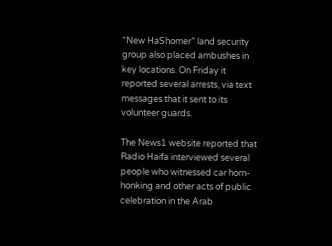“New HaShomer” land security group also placed ambushes in key locations. On Friday it reported several arrests, via text messages that it sent to its volunteer guards.

The News1 website reported that Radio Haifa interviewed several people who witnessed car horn-honking and other acts of public celebration in the Arab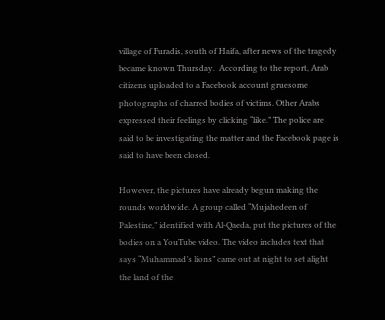village of Furadis, south of Haifa, after news of the tragedy became known Thursday.  According to the report, Arab citizens uploaded to a Facebook account gruesome photographs of charred bodies of victims. Other Arabs expressed their feelings by clicking “like.” The police are said to be investigating the matter and the Facebook page is said to have been closed.

However, the pictures have already begun making the rounds worldwide. A group called “Mujahedeen of Palestine,” identified with Al-Qaeda, put the pictures of the bodies on a YouTube video. The video includes text that says “Muhammad’s lions” came out at night to set alight the land of the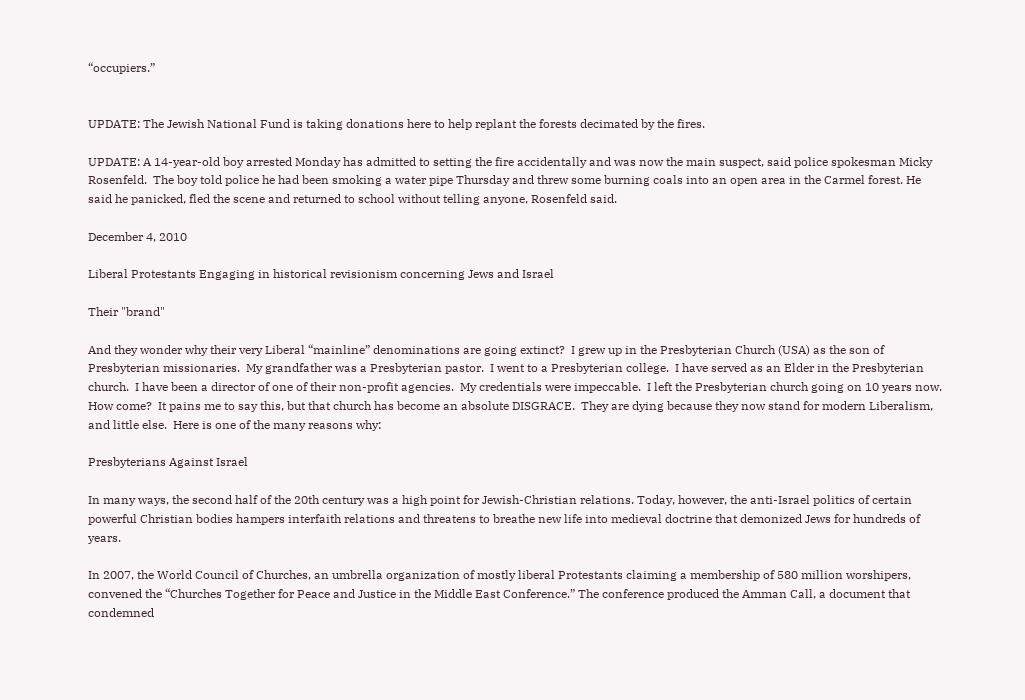“occupiers.”


UPDATE: The Jewish National Fund is taking donations here to help replant the forests decimated by the fires.

UPDATE: A 14-year-old boy arrested Monday has admitted to setting the fire accidentally and was now the main suspect, said police spokesman Micky Rosenfeld.  The boy told police he had been smoking a water pipe Thursday and threw some burning coals into an open area in the Carmel forest. He said he panicked, fled the scene and returned to school without telling anyone, Rosenfeld said.

December 4, 2010

Liberal Protestants Engaging in historical revisionism concerning Jews and Israel

Their "brand"

And they wonder why their very Liberal “mainline” denominations are going extinct?  I grew up in the Presbyterian Church (USA) as the son of Presbyterian missionaries.  My grandfather was a Presbyterian pastor.  I went to a Presbyterian college.  I have served as an Elder in the Presbyterian church.  I have been a director of one of their non-profit agencies.  My credentials were impeccable.  I left the Presbyterian church going on 10 years now.  How come?  It pains me to say this, but that church has become an absolute DISGRACE.  They are dying because they now stand for modern Liberalism, and little else.  Here is one of the many reasons why:

Presbyterians Against Israel

In many ways, the second half of the 20th century was a high point for Jewish-Christian relations. Today, however, the anti-Israel politics of certain powerful Christian bodies hampers interfaith relations and threatens to breathe new life into medieval doctrine that demonized Jews for hundreds of years.

In 2007, the World Council of Churches, an umbrella organization of mostly liberal Protestants claiming a membership of 580 million worshipers, convened the “Churches Together for Peace and Justice in the Middle East Conference.” The conference produced the Amman Call, a document that condemned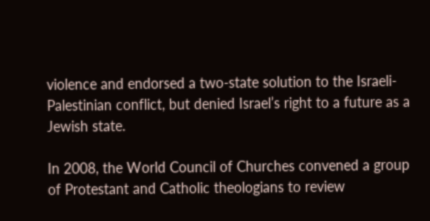violence and endorsed a two-state solution to the Israeli-Palestinian conflict, but denied Israel’s right to a future as a Jewish state.

In 2008, the World Council of Churches convened a group of Protestant and Catholic theologians to review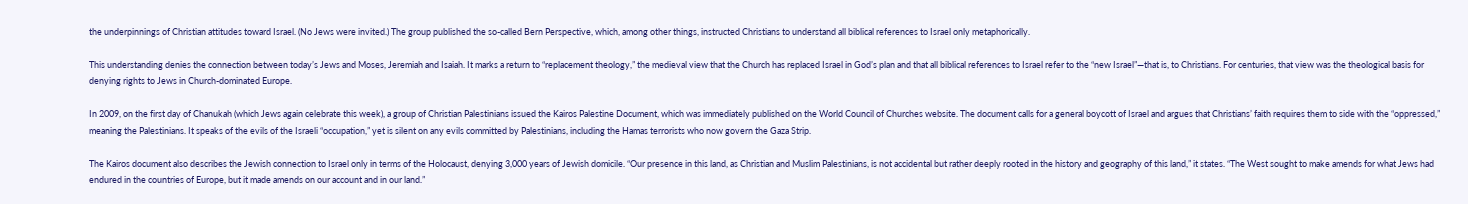the underpinnings of Christian attitudes toward Israel. (No Jews were invited.) The group published the so-called Bern Perspective, which, among other things, instructed Christians to understand all biblical references to Israel only metaphorically.

This understanding denies the connection between today’s Jews and Moses, Jeremiah and Isaiah. It marks a return to “replacement theology,” the medieval view that the Church has replaced Israel in God’s plan and that all biblical references to Israel refer to the “new Israel”—that is, to Christians. For centuries, that view was the theological basis for denying rights to Jews in Church-dominated Europe.

In 2009, on the first day of Chanukah (which Jews again celebrate this week), a group of Christian Palestinians issued the Kairos Palestine Document, which was immediately published on the World Council of Churches website. The document calls for a general boycott of Israel and argues that Christians’ faith requires them to side with the “oppressed,” meaning the Palestinians. It speaks of the evils of the Israeli “occupation,” yet is silent on any evils committed by Palestinians, including the Hamas terrorists who now govern the Gaza Strip.

The Kairos document also describes the Jewish connection to Israel only in terms of the Holocaust, denying 3,000 years of Jewish domicile. “Our presence in this land, as Christian and Muslim Palestinians, is not accidental but rather deeply rooted in the history and geography of this land,” it states. “The West sought to make amends for what Jews had endured in the countries of Europe, but it made amends on our account and in our land.”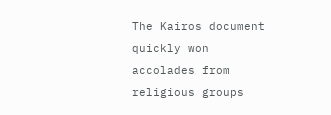The Kairos document quickly won accolades from religious groups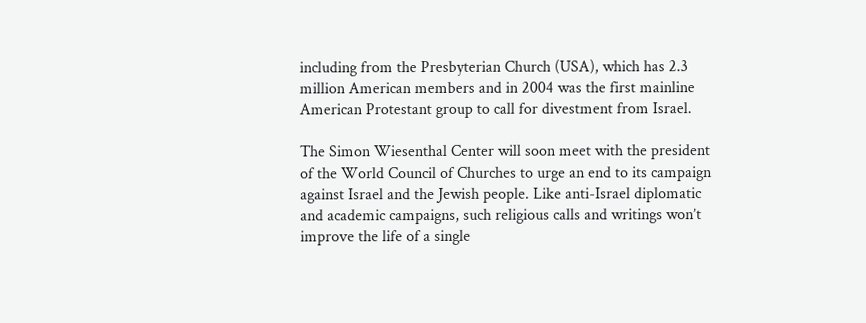including from the Presbyterian Church (USA), which has 2.3 million American members and in 2004 was the first mainline American Protestant group to call for divestment from Israel.

The Simon Wiesenthal Center will soon meet with the president of the World Council of Churches to urge an end to its campaign against Israel and the Jewish people. Like anti-Israel diplomatic and academic campaigns, such religious calls and writings won’t improve the life of a single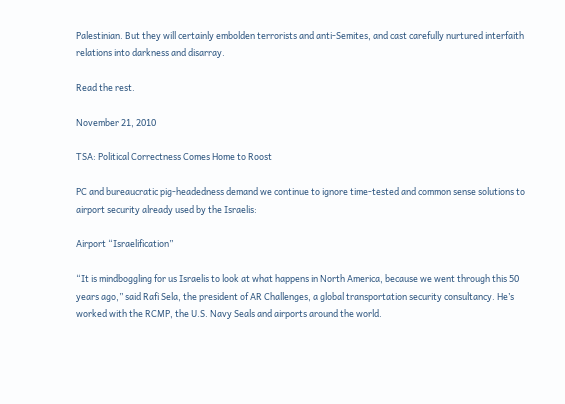Palestinian. But they will certainly embolden terrorists and anti-Semites, and cast carefully nurtured interfaith relations into darkness and disarray.

Read the rest.

November 21, 2010

TSA: Political Correctness Comes Home to Roost

PC and bureaucratic pig-headedness demand we continue to ignore time-tested and common sense solutions to airport security already used by the Israelis:

Airport “Israelification”

“It is mindboggling for us Israelis to look at what happens in North America, because we went through this 50 years ago,” said Rafi Sela, the president of AR Challenges, a global transportation security consultancy. He’s worked with the RCMP, the U.S. Navy Seals and airports around the world.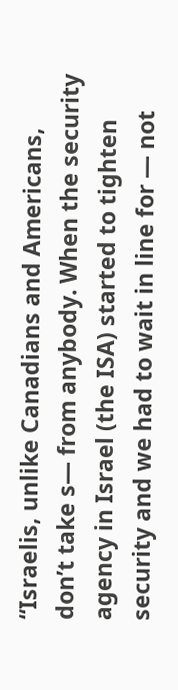“Israelis, unlike Canadians and Americans, don’t take s— from anybody. When the security agency in Israel (the ISA) started to tighten security and we had to wait in line for — not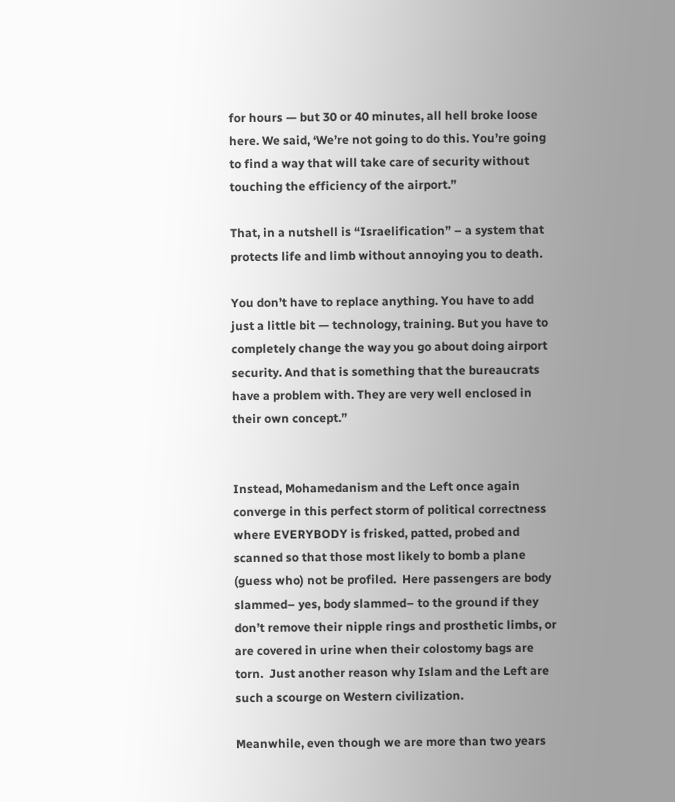for hours — but 30 or 40 minutes, all hell broke loose here. We said, ‘We’re not going to do this. You’re going to find a way that will take care of security without touching the efficiency of the airport.”

That, in a nutshell is “Israelification” – a system that protects life and limb without annoying you to death.

You don’t have to replace anything. You have to add just a little bit — technology, training. But you have to completely change the way you go about doing airport security. And that is something that the bureaucrats have a problem with. They are very well enclosed in their own concept.”


Instead, Mohamedanism and the Left once again converge in this perfect storm of political correctness where EVERYBODY is frisked, patted, probed and scanned so that those most likely to bomb a plane (guess who) not be profiled.  Here passengers are body slammed– yes, body slammed– to the ground if they don’t remove their nipple rings and prosthetic limbs, or are covered in urine when their colostomy bags are torn.  Just another reason why Islam and the Left are such a scourge on Western civilization.

Meanwhile, even though we are more than two years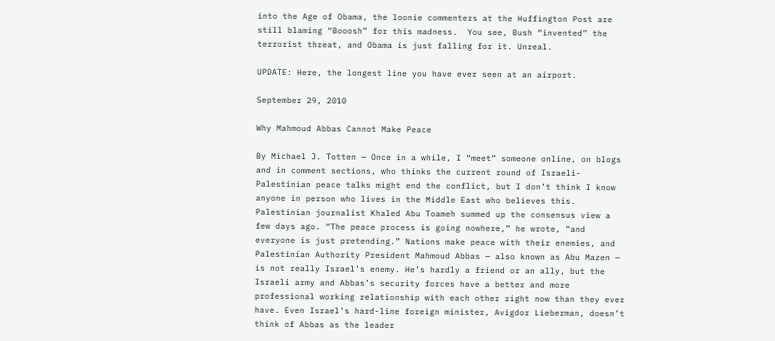into the Age of Obama, the loonie commenters at the Huffington Post are still blaming “Booosh” for this madness.  You see, Bush “invented” the terrorist threat, and Obama is just falling for it. Unreal.

UPDATE: Here, the longest line you have ever seen at an airport.

September 29, 2010

Why Mahmoud Abbas Cannot Make Peace

By Michael J. Totten — Once in a while, I “meet” someone online, on blogs and in comment sections, who thinks the current round of Israeli-Palestinian peace talks might end the conflict, but I don’t think I know anyone in person who lives in the Middle East who believes this. Palestinian journalist Khaled Abu Toameh summed up the consensus view a few days ago. “The peace process is going nowhere,” he wrote, “and everyone is just pretending.” Nations make peace with their enemies, and Palestinian Authority President Mahmoud Abbas — also known as Abu Mazen — is not really Israel’s enemy. He’s hardly a friend or an ally, but the Israeli army and Abbas’s security forces have a better and more professional working relationship with each other right now than they ever have. Even Israel’s hard-line foreign minister, Avigdor Lieberman, doesn’t think of Abbas as the leader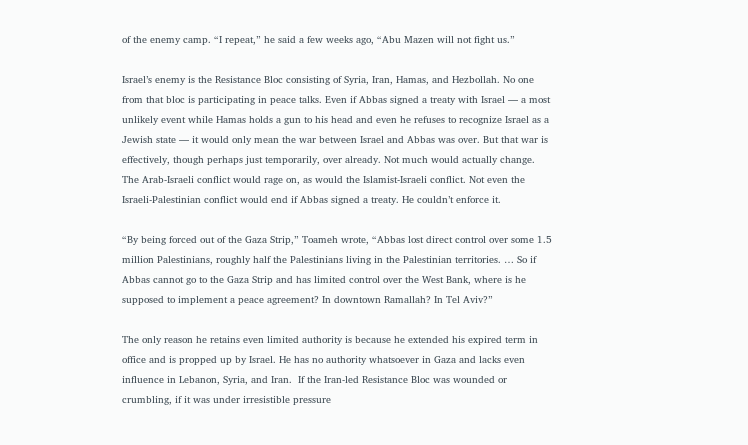of the enemy camp. “I repeat,” he said a few weeks ago, “Abu Mazen will not fight us.”

Israel’s enemy is the Resistance Bloc consisting of Syria, Iran, Hamas, and Hezbollah. No one from that bloc is participating in peace talks. Even if Abbas signed a treaty with Israel — a most unlikely event while Hamas holds a gun to his head and even he refuses to recognize Israel as a Jewish state — it would only mean the war between Israel and Abbas was over. But that war is effectively, though perhaps just temporarily, over already. Not much would actually change. The Arab-Israeli conflict would rage on, as would the Islamist-Israeli conflict. Not even the Israeli-Palestinian conflict would end if Abbas signed a treaty. He couldn’t enforce it.

“By being forced out of the Gaza Strip,” Toameh wrote, “Abbas lost direct control over some 1.5 million Palestinians, roughly half the Palestinians living in the Palestinian territories. … So if Abbas cannot go to the Gaza Strip and has limited control over the West Bank, where is he supposed to implement a peace agreement? In downtown Ramallah? In Tel Aviv?”

The only reason he retains even limited authority is because he extended his expired term in office and is propped up by Israel. He has no authority whatsoever in Gaza and lacks even influence in Lebanon, Syria, and Iran.  If the Iran-led Resistance Bloc was wounded or crumbling, if it was under irresistible pressure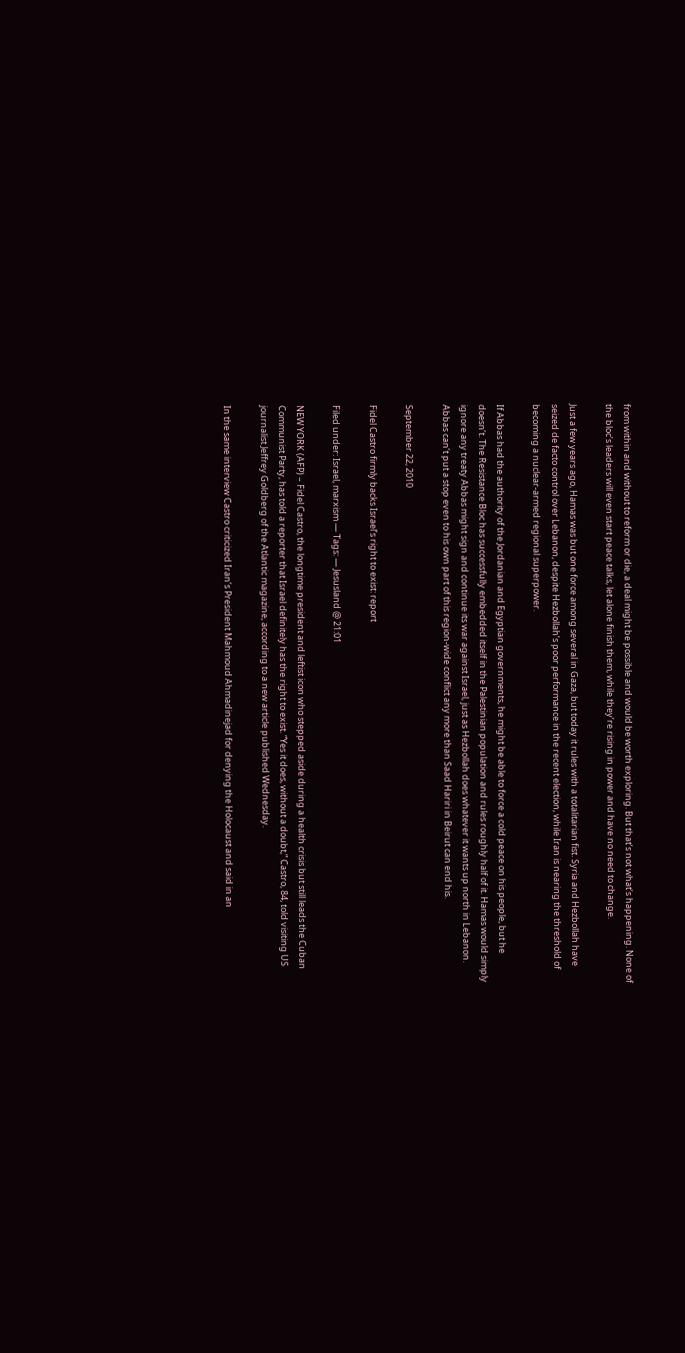from within and without to reform or die, a deal might be possible and would be worth exploring. But that’s not what’s happening. None of the bloc’s leaders will even start peace talks, let alone finish them, while they’re rising in power and have no need to change.

Just a few years ago, Hamas was but one force among several in Gaza, but today it rules with a totalitarian fist. Syria and Hezbollah have seized de facto control over Lebanon, despite Hezbollah’s poor performance in the recent election, while Iran is nearing the threshold of becoming a nuclear-armed regional superpower.

If Abbas had the authority of the Jordanian and Egyptian governments, he might be able to force a cold peace on his people, but he doesn’t. The Resistance Bloc has successfully embedded itself in the Palestinian population and rules roughly half of it. Hamas would simply ignore any treaty Abbas might sign and continue its war against Israel, just as Hezbollah does whatever it wants up north in Lebanon. Abbas can’t put a stop even to his own part of this region-wide conflict any more than Saad Hariri in Beirut can end his.

September 22, 2010

Fidel Castro firmly backs Israel’s right to exist: report

Filed under: Israel, marxism — Tags: — Jesusland @ 21:01

NEW YORK (AFP) – Fidel Castro, the longtime president and leftist icon who stepped aside during a health crisis but still leads the Cuban Communist Party, has told a reporter that Israel definitely has the right to exist. “Yes it does, without a doubt,” Castro, 84, told visiting US journalist Jeffrey Goldberg of the Atlantic magazine, according to a new article published Wednesday.

In the same interview Castro criticized Iran’s President Mahmoud Ahmadinejad for denying the Holocaust and said in an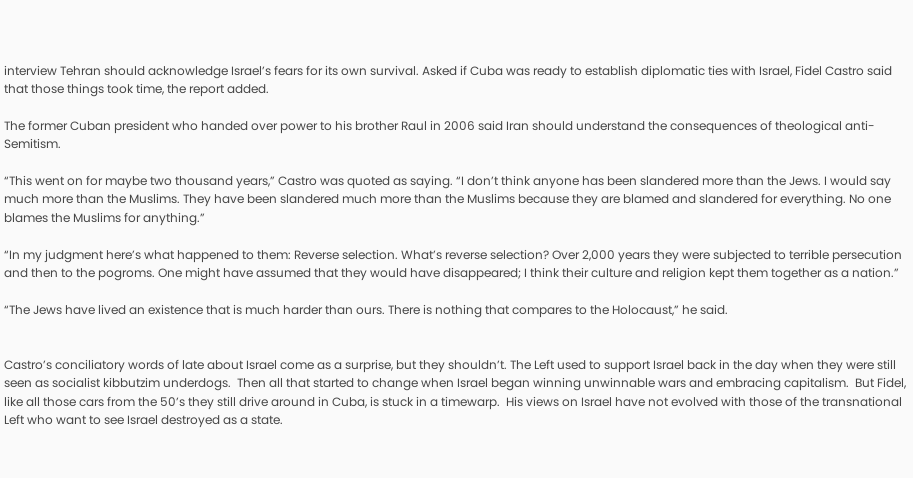interview Tehran should acknowledge Israel’s fears for its own survival. Asked if Cuba was ready to establish diplomatic ties with Israel, Fidel Castro said that those things took time, the report added.

The former Cuban president who handed over power to his brother Raul in 2006 said Iran should understand the consequences of theological anti-Semitism.

“This went on for maybe two thousand years,” Castro was quoted as saying. “I don’t think anyone has been slandered more than the Jews. I would say much more than the Muslims. They have been slandered much more than the Muslims because they are blamed and slandered for everything. No one blames the Muslims for anything.”

“In my judgment here’s what happened to them: Reverse selection. What’s reverse selection? Over 2,000 years they were subjected to terrible persecution and then to the pogroms. One might have assumed that they would have disappeared; I think their culture and religion kept them together as a nation.”

“The Jews have lived an existence that is much harder than ours. There is nothing that compares to the Holocaust,” he said.


Castro’s conciliatory words of late about Israel come as a surprise, but they shouldn’t. The Left used to support Israel back in the day when they were still seen as socialist kibbutzim underdogs.  Then all that started to change when Israel began winning unwinnable wars and embracing capitalism.  But Fidel, like all those cars from the 50’s they still drive around in Cuba, is stuck in a timewarp.  His views on Israel have not evolved with those of the transnational Left who want to see Israel destroyed as a state.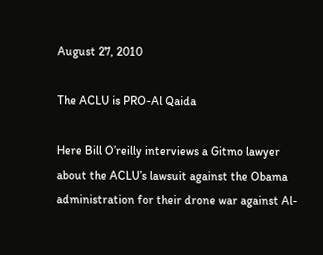August 27, 2010

The ACLU is PRO-Al Qaida

Here Bill O’reilly interviews a Gitmo lawyer about the ACLU’s lawsuit against the Obama administration for their drone war against Al-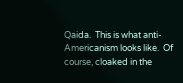Qaida.  This is what anti-Americanism looks like.  Of course, cloaked in the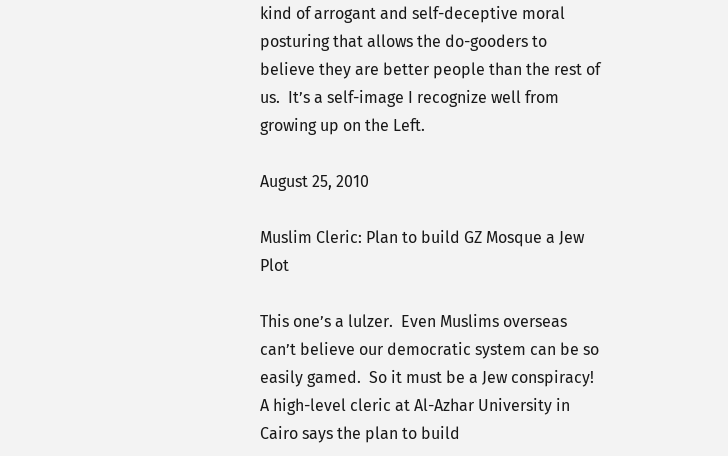kind of arrogant and self-deceptive moral posturing that allows the do-gooders to believe they are better people than the rest of us.  It’s a self-image I recognize well from growing up on the Left.

August 25, 2010

Muslim Cleric: Plan to build GZ Mosque a Jew Plot

This one’s a lulzer.  Even Muslims overseas can’t believe our democratic system can be so easily gamed.  So it must be a Jew conspiracy!  A high-level cleric at Al-Azhar University in Cairo says the plan to build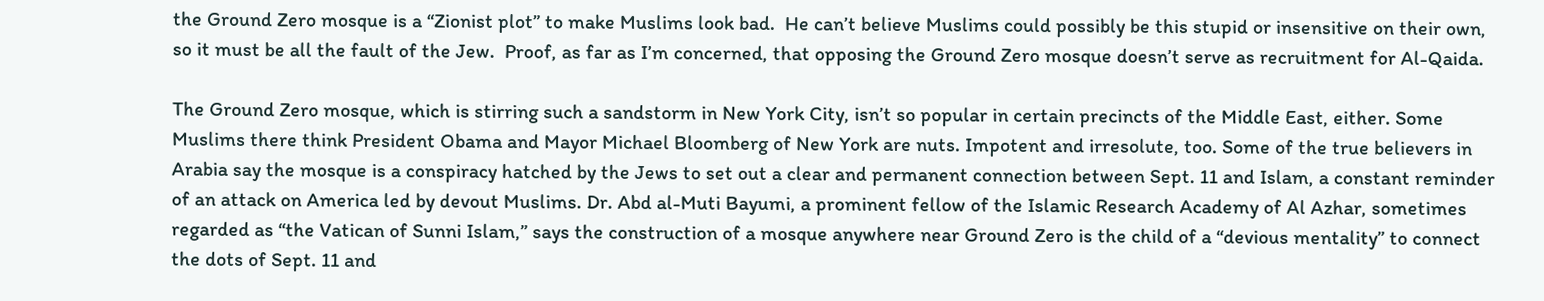the Ground Zero mosque is a “Zionist plot” to make Muslims look bad.  He can’t believe Muslims could possibly be this stupid or insensitive on their own, so it must be all the fault of the Jew.  Proof, as far as I’m concerned, that opposing the Ground Zero mosque doesn’t serve as recruitment for Al-Qaida.

The Ground Zero mosque, which is stirring such a sandstorm in New York City, isn’t so popular in certain precincts of the Middle East, either. Some Muslims there think President Obama and Mayor Michael Bloomberg of New York are nuts. Impotent and irresolute, too. Some of the true believers in Arabia say the mosque is a conspiracy hatched by the Jews to set out a clear and permanent connection between Sept. 11 and Islam, a constant reminder of an attack on America led by devout Muslims. Dr. Abd al-Muti Bayumi, a prominent fellow of the Islamic Research Academy of Al Azhar, sometimes regarded as “the Vatican of Sunni Islam,” says the construction of a mosque anywhere near Ground Zero is the child of a “devious mentality” to connect the dots of Sept. 11 and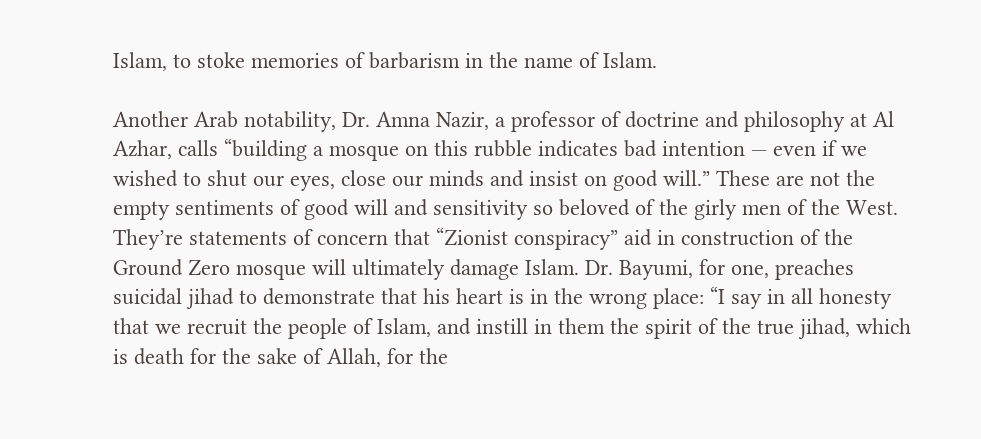Islam, to stoke memories of barbarism in the name of Islam.

Another Arab notability, Dr. Amna Nazir, a professor of doctrine and philosophy at Al Azhar, calls “building a mosque on this rubble indicates bad intention — even if we wished to shut our eyes, close our minds and insist on good will.” These are not the empty sentiments of good will and sensitivity so beloved of the girly men of the West. They’re statements of concern that “Zionist conspiracy” aid in construction of the Ground Zero mosque will ultimately damage Islam. Dr. Bayumi, for one, preaches suicidal jihad to demonstrate that his heart is in the wrong place: “I say in all honesty that we recruit the people of Islam, and instill in them the spirit of the true jihad, which is death for the sake of Allah, for the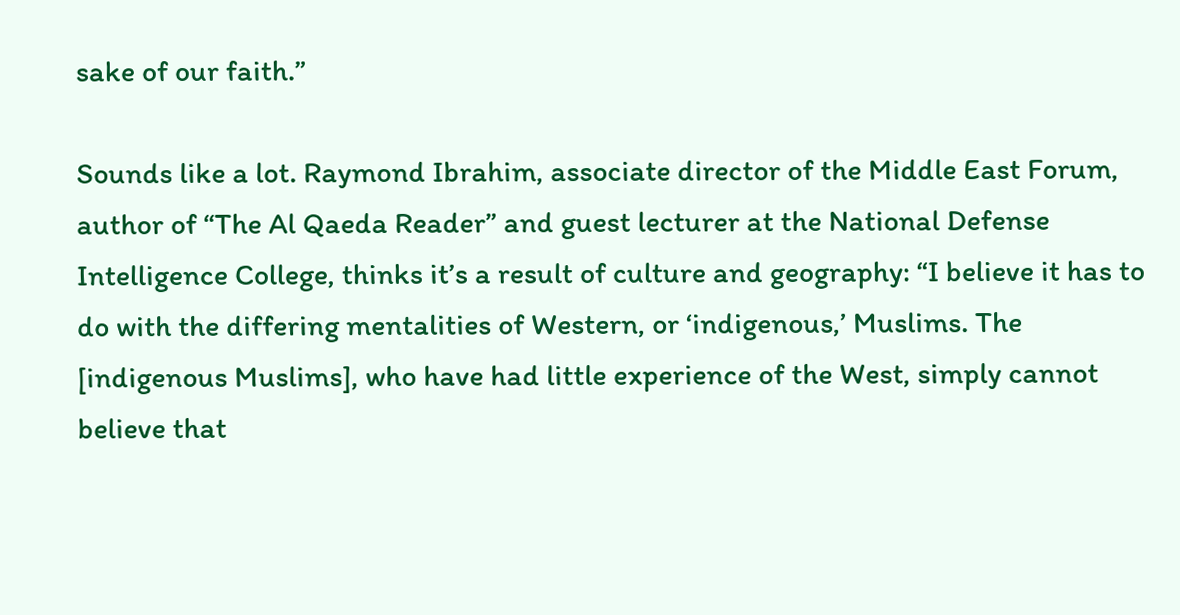sake of our faith.”

Sounds like a lot. Raymond Ibrahim, associate director of the Middle East Forum, author of “The Al Qaeda Reader” and guest lecturer at the National Defense Intelligence College, thinks it’s a result of culture and geography: “I believe it has to do with the differing mentalities of Western, or ‘indigenous,’ Muslims. The [indigenous Muslims], who have had little experience of the West, simply cannot believe that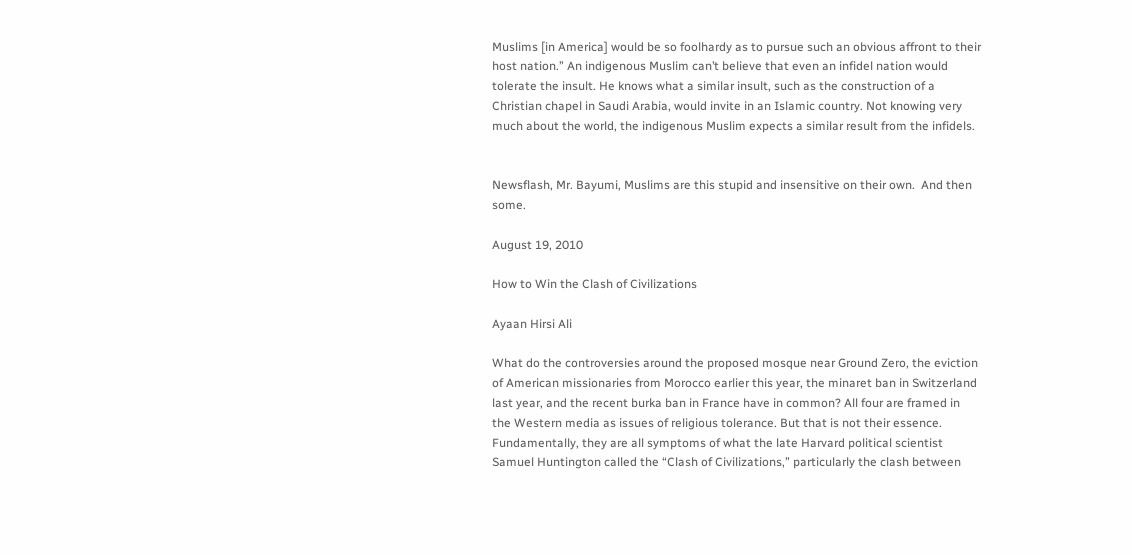Muslims [in America] would be so foolhardy as to pursue such an obvious affront to their host nation.” An indigenous Muslim can’t believe that even an infidel nation would tolerate the insult. He knows what a similar insult, such as the construction of a Christian chapel in Saudi Arabia, would invite in an Islamic country. Not knowing very much about the world, the indigenous Muslim expects a similar result from the infidels.


Newsflash, Mr. Bayumi, Muslims are this stupid and insensitive on their own.  And then some.

August 19, 2010

How to Win the Clash of Civilizations

Ayaan Hirsi Ali

What do the controversies around the proposed mosque near Ground Zero, the eviction of American missionaries from Morocco earlier this year, the minaret ban in Switzerland last year, and the recent burka ban in France have in common? All four are framed in the Western media as issues of religious tolerance. But that is not their essence. Fundamentally, they are all symptoms of what the late Harvard political scientist Samuel Huntington called the “Clash of Civilizations,” particularly the clash between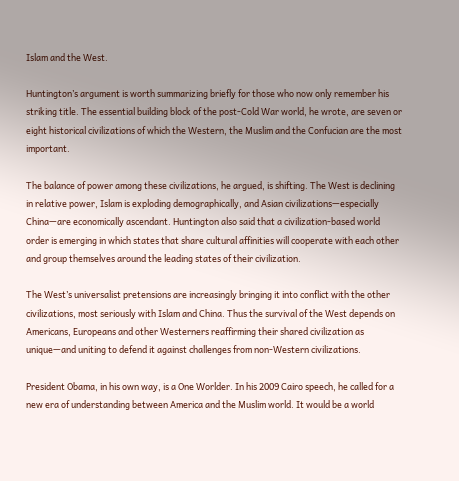Islam and the West.

Huntington’s argument is worth summarizing briefly for those who now only remember his striking title. The essential building block of the post-Cold War world, he wrote, are seven or eight historical civilizations of which the Western, the Muslim and the Confucian are the most important.

The balance of power among these civilizations, he argued, is shifting. The West is declining in relative power, Islam is exploding demographically, and Asian civilizations—especially China—are economically ascendant. Huntington also said that a civilization-based world order is emerging in which states that share cultural affinities will cooperate with each other and group themselves around the leading states of their civilization.

The West’s universalist pretensions are increasingly bringing it into conflict with the other civilizations, most seriously with Islam and China. Thus the survival of the West depends on Americans, Europeans and other Westerners reaffirming their shared civilization as unique—and uniting to defend it against challenges from non-Western civilizations.

President Obama, in his own way, is a One Worlder. In his 2009 Cairo speech, he called for a new era of understanding between America and the Muslim world. It would be a world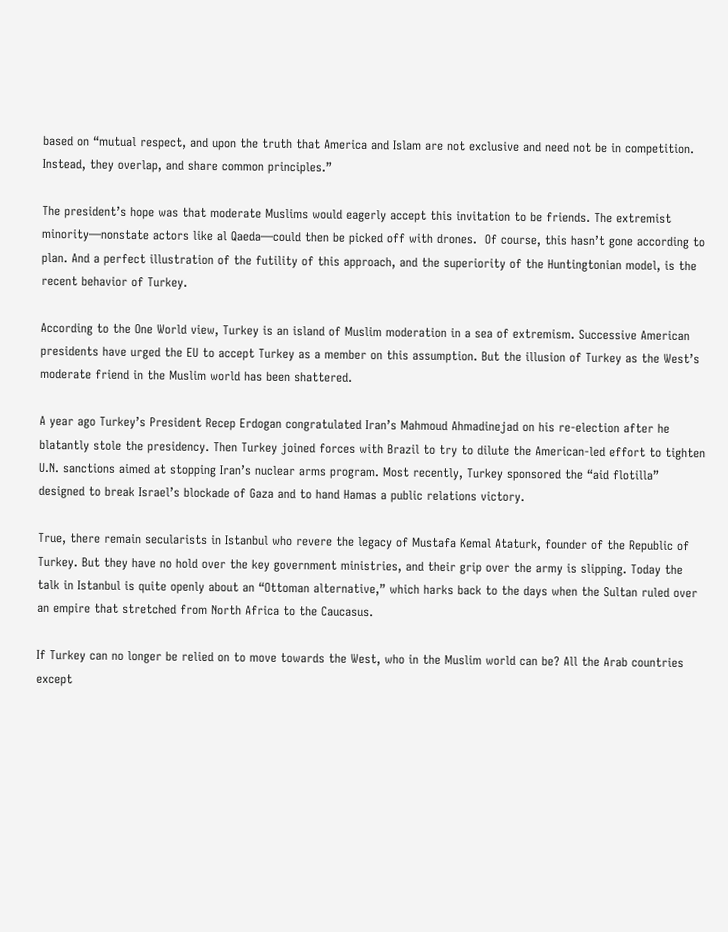based on “mutual respect, and upon the truth that America and Islam are not exclusive and need not be in competition. Instead, they overlap, and share common principles.”

The president’s hope was that moderate Muslims would eagerly accept this invitation to be friends. The extremist minority—nonstate actors like al Qaeda—could then be picked off with drones.  Of course, this hasn’t gone according to plan. And a perfect illustration of the futility of this approach, and the superiority of the Huntingtonian model, is the recent behavior of Turkey.

According to the One World view, Turkey is an island of Muslim moderation in a sea of extremism. Successive American presidents have urged the EU to accept Turkey as a member on this assumption. But the illusion of Turkey as the West’s moderate friend in the Muslim world has been shattered.

A year ago Turkey’s President Recep Erdogan congratulated Iran’s Mahmoud Ahmadinejad on his re-election after he blatantly stole the presidency. Then Turkey joined forces with Brazil to try to dilute the American-led effort to tighten U.N. sanctions aimed at stopping Iran’s nuclear arms program. Most recently, Turkey sponsored the “aid flotilla” designed to break Israel’s blockade of Gaza and to hand Hamas a public relations victory.

True, there remain secularists in Istanbul who revere the legacy of Mustafa Kemal Ataturk, founder of the Republic of Turkey. But they have no hold over the key government ministries, and their grip over the army is slipping. Today the talk in Istanbul is quite openly about an “Ottoman alternative,” which harks back to the days when the Sultan ruled over an empire that stretched from North Africa to the Caucasus.

If Turkey can no longer be relied on to move towards the West, who in the Muslim world can be? All the Arab countries except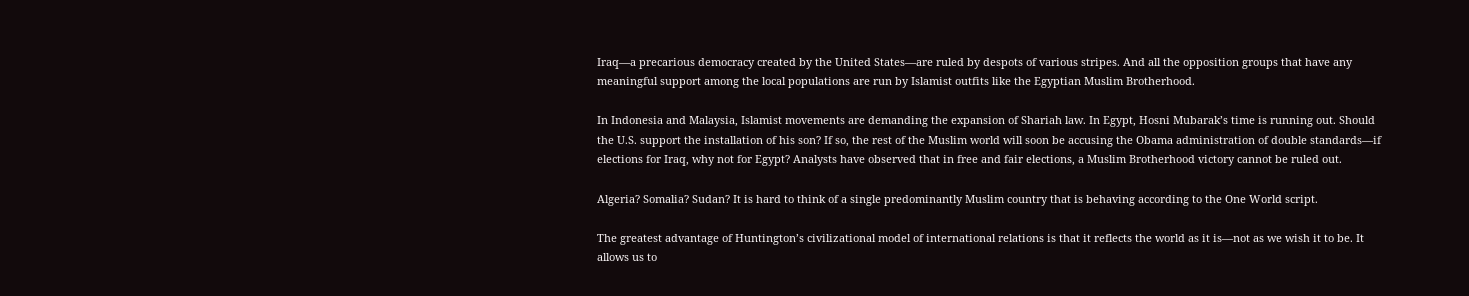Iraq—a precarious democracy created by the United States—are ruled by despots of various stripes. And all the opposition groups that have any meaningful support among the local populations are run by Islamist outfits like the Egyptian Muslim Brotherhood.

In Indonesia and Malaysia, Islamist movements are demanding the expansion of Shariah law. In Egypt, Hosni Mubarak’s time is running out. Should the U.S. support the installation of his son? If so, the rest of the Muslim world will soon be accusing the Obama administration of double standards—if elections for Iraq, why not for Egypt? Analysts have observed that in free and fair elections, a Muslim Brotherhood victory cannot be ruled out.

Algeria? Somalia? Sudan? It is hard to think of a single predominantly Muslim country that is behaving according to the One World script.

The greatest advantage of Huntington’s civilizational model of international relations is that it reflects the world as it is—not as we wish it to be. It allows us to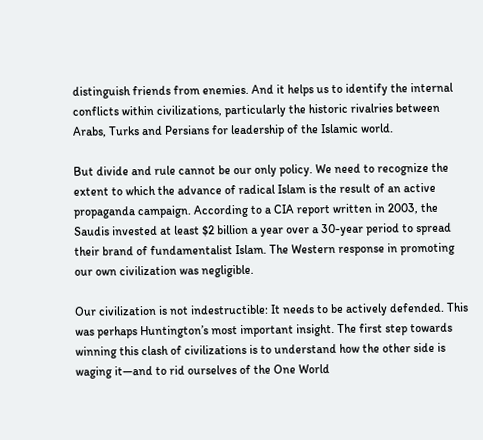distinguish friends from enemies. And it helps us to identify the internal conflicts within civilizations, particularly the historic rivalries between Arabs, Turks and Persians for leadership of the Islamic world.

But divide and rule cannot be our only policy. We need to recognize the extent to which the advance of radical Islam is the result of an active propaganda campaign. According to a CIA report written in 2003, the Saudis invested at least $2 billion a year over a 30-year period to spread their brand of fundamentalist Islam. The Western response in promoting our own civilization was negligible.

Our civilization is not indestructible: It needs to be actively defended. This was perhaps Huntington’s most important insight. The first step towards winning this clash of civilizations is to understand how the other side is waging it—and to rid ourselves of the One World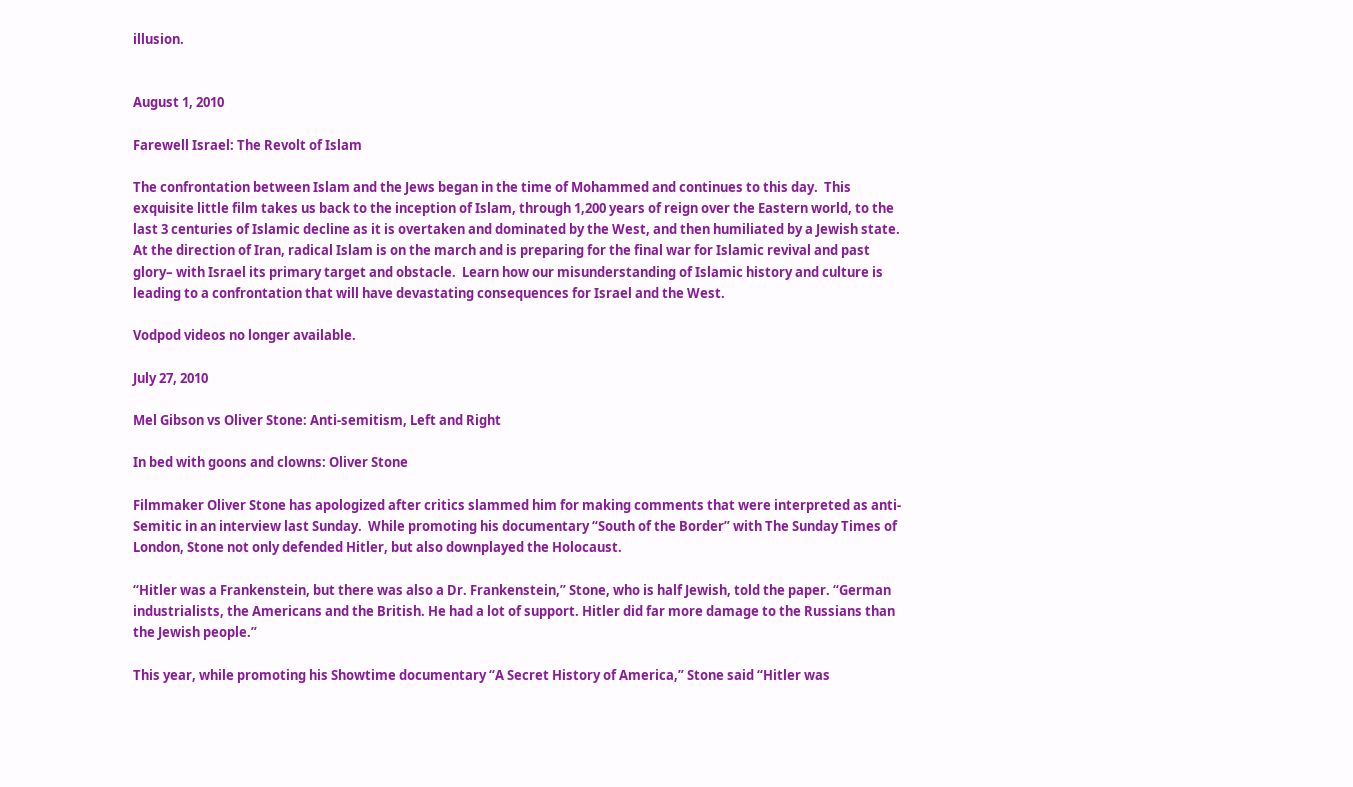illusion.


August 1, 2010

Farewell Israel: The Revolt of Islam

The confrontation between Islam and the Jews began in the time of Mohammed and continues to this day.  This exquisite little film takes us back to the inception of Islam, through 1,200 years of reign over the Eastern world, to the last 3 centuries of Islamic decline as it is overtaken and dominated by the West, and then humiliated by a Jewish state.  At the direction of Iran, radical Islam is on the march and is preparing for the final war for Islamic revival and past glory– with Israel its primary target and obstacle.  Learn how our misunderstanding of Islamic history and culture is leading to a confrontation that will have devastating consequences for Israel and the West.

Vodpod videos no longer available.

July 27, 2010

Mel Gibson vs Oliver Stone: Anti-semitism, Left and Right

In bed with goons and clowns: Oliver Stone

Filmmaker Oliver Stone has apologized after critics slammed him for making comments that were interpreted as anti-Semitic in an interview last Sunday.  While promoting his documentary “South of the Border” with The Sunday Times of London, Stone not only defended Hitler, but also downplayed the Holocaust.

“Hitler was a Frankenstein, but there was also a Dr. Frankenstein,” Stone, who is half Jewish, told the paper. “German industrialists, the Americans and the British. He had a lot of support. Hitler did far more damage to the Russians than the Jewish people.”

This year, while promoting his Showtime documentary “A Secret History of America,” Stone said “Hitler was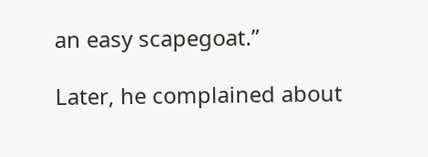an easy scapegoat.”

Later, he complained about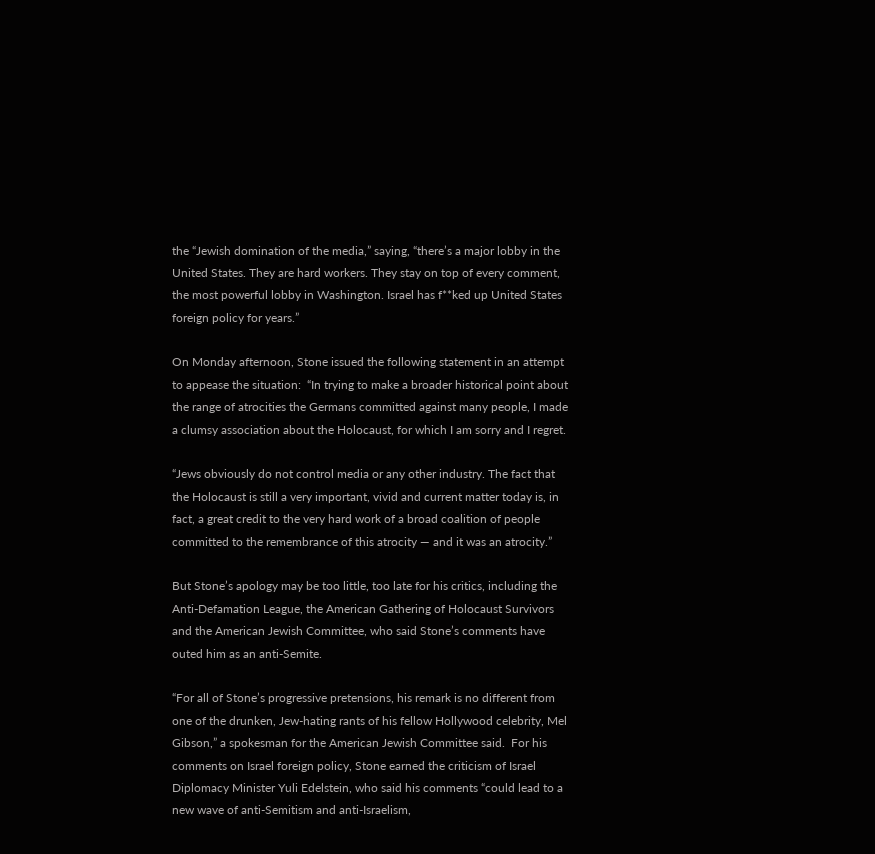the “Jewish domination of the media,” saying, “there’s a major lobby in the United States. They are hard workers. They stay on top of every comment, the most powerful lobby in Washington. Israel has f**ked up United States foreign policy for years.”

On Monday afternoon, Stone issued the following statement in an attempt to appease the situation:  “In trying to make a broader historical point about the range of atrocities the Germans committed against many people, I made a clumsy association about the Holocaust, for which I am sorry and I regret.

“Jews obviously do not control media or any other industry. The fact that the Holocaust is still a very important, vivid and current matter today is, in fact, a great credit to the very hard work of a broad coalition of people committed to the remembrance of this atrocity — and it was an atrocity.”

But Stone’s apology may be too little, too late for his critics, including the Anti-Defamation League, the American Gathering of Holocaust Survivors and the American Jewish Committee, who said Stone’s comments have outed him as an anti-Semite.

“For all of Stone’s progressive pretensions, his remark is no different from one of the drunken, Jew-hating rants of his fellow Hollywood celebrity, Mel Gibson,” a spokesman for the American Jewish Committee said.  For his comments on Israel foreign policy, Stone earned the criticism of Israel Diplomacy Minister Yuli Edelstein, who said his comments “could lead to a new wave of anti-Semitism and anti-Israelism,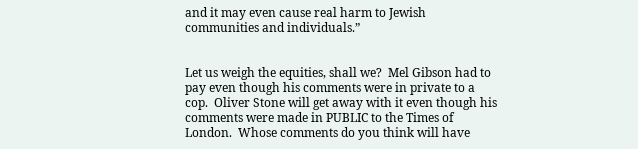and it may even cause real harm to Jewish communities and individuals.”


Let us weigh the equities, shall we?  Mel Gibson had to pay even though his comments were in private to a cop.  Oliver Stone will get away with it even though his comments were made in PUBLIC to the Times of London.  Whose comments do you think will have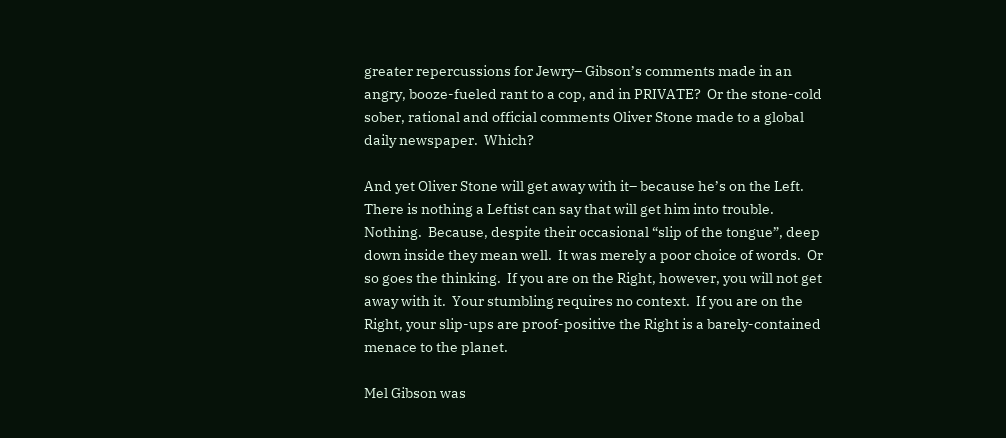greater repercussions for Jewry– Gibson’s comments made in an angry, booze-fueled rant to a cop, and in PRIVATE?  Or the stone-cold sober, rational and official comments Oliver Stone made to a global daily newspaper.  Which?

And yet Oliver Stone will get away with it– because he’s on the Left.  There is nothing a Leftist can say that will get him into trouble.  Nothing.  Because, despite their occasional “slip of the tongue”, deep down inside they mean well.  It was merely a poor choice of words.  Or so goes the thinking.  If you are on the Right, however, you will not get away with it.  Your stumbling requires no context.  If you are on the Right, your slip-ups are proof-positive the Right is a barely-contained menace to the planet.

Mel Gibson was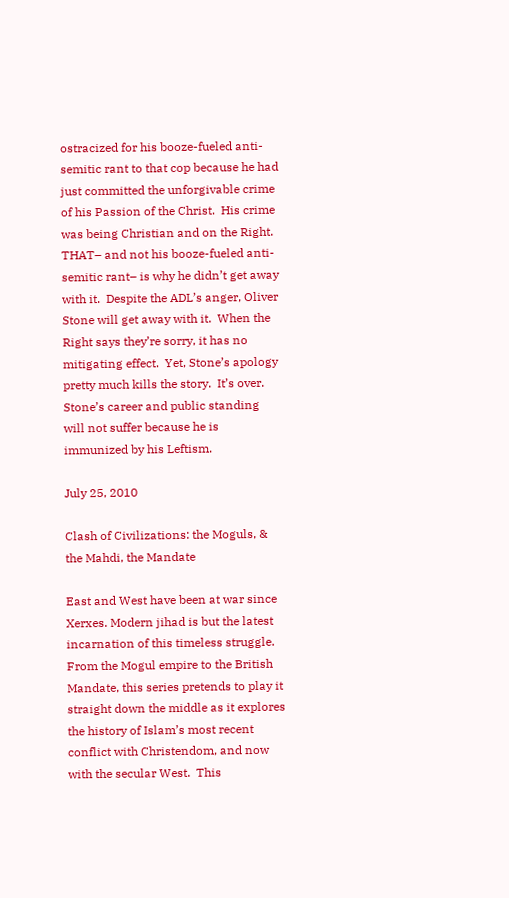ostracized for his booze-fueled anti-semitic rant to that cop because he had just committed the unforgivable crime of his Passion of the Christ.  His crime was being Christian and on the Right.  THAT– and not his booze-fueled anti-semitic rant– is why he didn’t get away with it.  Despite the ADL’s anger, Oliver Stone will get away with it.  When the Right says they’re sorry, it has no mitigating effect.  Yet, Stone’s apology pretty much kills the story.  It’s over.  Stone’s career and public standing will not suffer because he is immunized by his Leftism.

July 25, 2010

Clash of Civilizations: the Moguls, & the Mahdi, the Mandate

East and West have been at war since Xerxes. Modern jihad is but the latest incarnation of this timeless struggle.  From the Mogul empire to the British Mandate, this series pretends to play it straight down the middle as it explores the history of Islam’s most recent conflict with Christendom, and now with the secular West.  This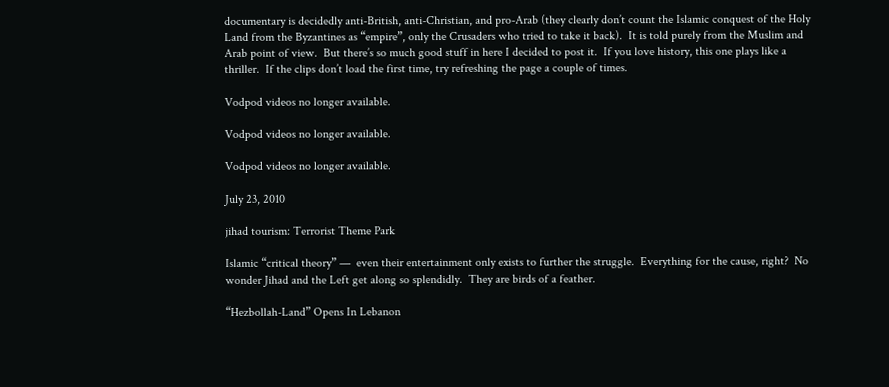documentary is decidedly anti-British, anti-Christian, and pro-Arab (they clearly don’t count the Islamic conquest of the Holy Land from the Byzantines as “empire”, only the Crusaders who tried to take it back).  It is told purely from the Muslim and Arab point of view.  But there’s so much good stuff in here I decided to post it.  If you love history, this one plays like a thriller.  If the clips don’t load the first time, try refreshing the page a couple of times.

Vodpod videos no longer available.

Vodpod videos no longer available.

Vodpod videos no longer available.

July 23, 2010

jihad tourism: Terrorist Theme Park

Islamic “critical theory” —  even their entertainment only exists to further the struggle.  Everything for the cause, right?  No wonder Jihad and the Left get along so splendidly.  They are birds of a feather.

“Hezbollah-Land” Opens In Lebanon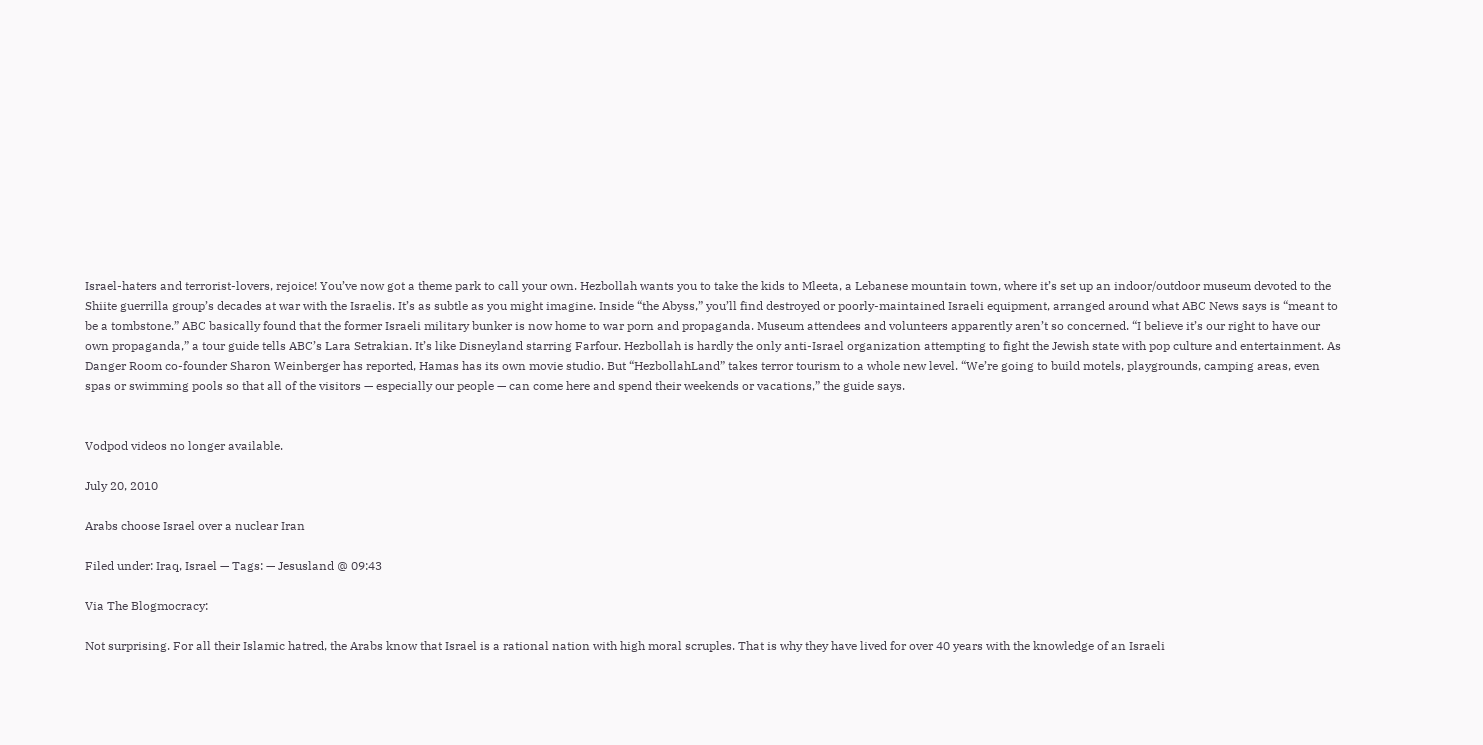Israel-haters and terrorist-lovers, rejoice! You’ve now got a theme park to call your own. Hezbollah wants you to take the kids to Mleeta, a Lebanese mountain town, where it’s set up an indoor/outdoor museum devoted to the Shiite guerrilla group’s decades at war with the Israelis. It’s as subtle as you might imagine. Inside “the Abyss,” you’ll find destroyed or poorly-maintained Israeli equipment, arranged around what ABC News says is “meant to be a tombstone.” ABC basically found that the former Israeli military bunker is now home to war porn and propaganda. Museum attendees and volunteers apparently aren’t so concerned. “I believe it’s our right to have our own propaganda,” a tour guide tells ABC’s Lara Setrakian. It’s like Disneyland starring Farfour. Hezbollah is hardly the only anti-Israel organization attempting to fight the Jewish state with pop culture and entertainment. As Danger Room co-founder Sharon Weinberger has reported, Hamas has its own movie studio. But “HezbollahLand” takes terror tourism to a whole new level. “We’re going to build motels, playgrounds, camping areas, even spas or swimming pools so that all of the visitors — especially our people — can come here and spend their weekends or vacations,” the guide says.


Vodpod videos no longer available.

July 20, 2010

Arabs choose Israel over a nuclear Iran

Filed under: Iraq, Israel — Tags: — Jesusland @ 09:43

Via The Blogmocracy:

Not surprising. For all their Islamic hatred, the Arabs know that Israel is a rational nation with high moral scruples. That is why they have lived for over 40 years with the knowledge of an Israeli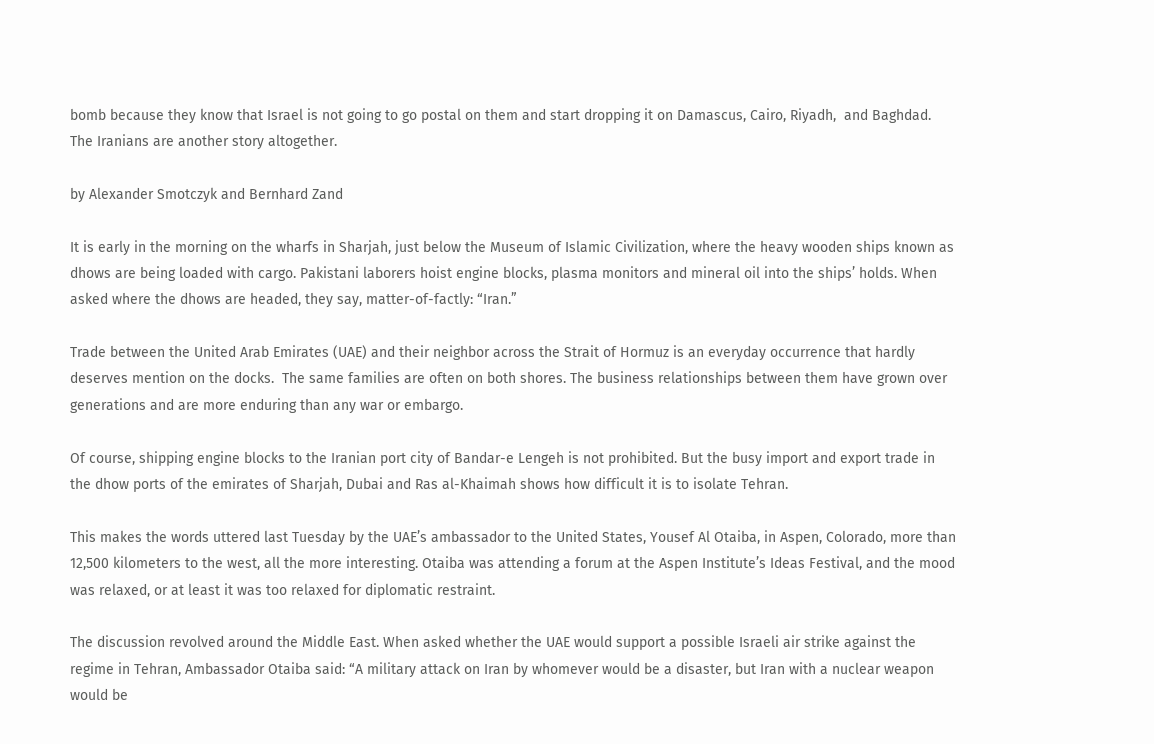bomb because they know that Israel is not going to go postal on them and start dropping it on Damascus, Cairo, Riyadh,  and Baghdad. The Iranians are another story altogether.

by Alexander Smotczyk and Bernhard Zand

It is early in the morning on the wharfs in Sharjah, just below the Museum of Islamic Civilization, where the heavy wooden ships known as dhows are being loaded with cargo. Pakistani laborers hoist engine blocks, plasma monitors and mineral oil into the ships’ holds. When asked where the dhows are headed, they say, matter-of-factly: “Iran.”

Trade between the United Arab Emirates (UAE) and their neighbor across the Strait of Hormuz is an everyday occurrence that hardly deserves mention on the docks.  The same families are often on both shores. The business relationships between them have grown over generations and are more enduring than any war or embargo.

Of course, shipping engine blocks to the Iranian port city of Bandar-e Lengeh is not prohibited. But the busy import and export trade in the dhow ports of the emirates of Sharjah, Dubai and Ras al-Khaimah shows how difficult it is to isolate Tehran.

This makes the words uttered last Tuesday by the UAE’s ambassador to the United States, Yousef Al Otaiba, in Aspen, Colorado, more than 12,500 kilometers to the west, all the more interesting. Otaiba was attending a forum at the Aspen Institute’s Ideas Festival, and the mood was relaxed, or at least it was too relaxed for diplomatic restraint.

The discussion revolved around the Middle East. When asked whether the UAE would support a possible Israeli air strike against the regime in Tehran, Ambassador Otaiba said: “A military attack on Iran by whomever would be a disaster, but Iran with a nuclear weapon would be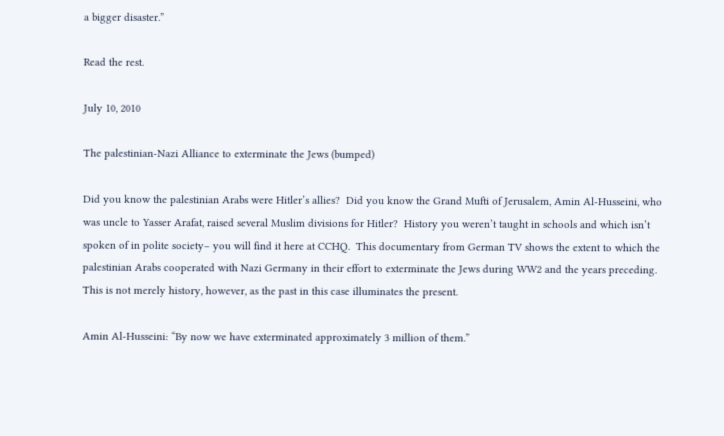a bigger disaster.”

Read the rest.

July 10, 2010

The palestinian-Nazi Alliance to exterminate the Jews (bumped)

Did you know the palestinian Arabs were Hitler’s allies?  Did you know the Grand Mufti of Jerusalem, Amin Al-Husseini, who was uncle to Yasser Arafat, raised several Muslim divisions for Hitler?  History you weren’t taught in schools and which isn’t spoken of in polite society– you will find it here at CCHQ.  This documentary from German TV shows the extent to which the palestinian Arabs cooperated with Nazi Germany in their effort to exterminate the Jews during WW2 and the years preceding.  This is not merely history, however, as the past in this case illuminates the present.

Amin Al-Husseini: “By now we have exterminated approximately 3 million of them.”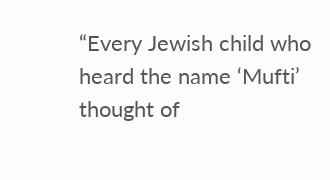“Every Jewish child who heard the name ‘Mufti’ thought of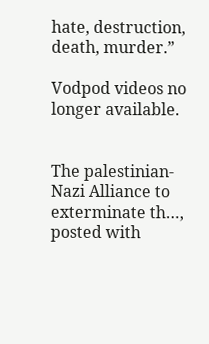hate, destruction, death, murder.”

Vodpod videos no longer available.


The palestinian-Nazi Alliance to exterminate th…, posted with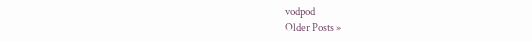vodpod
Older Posts »